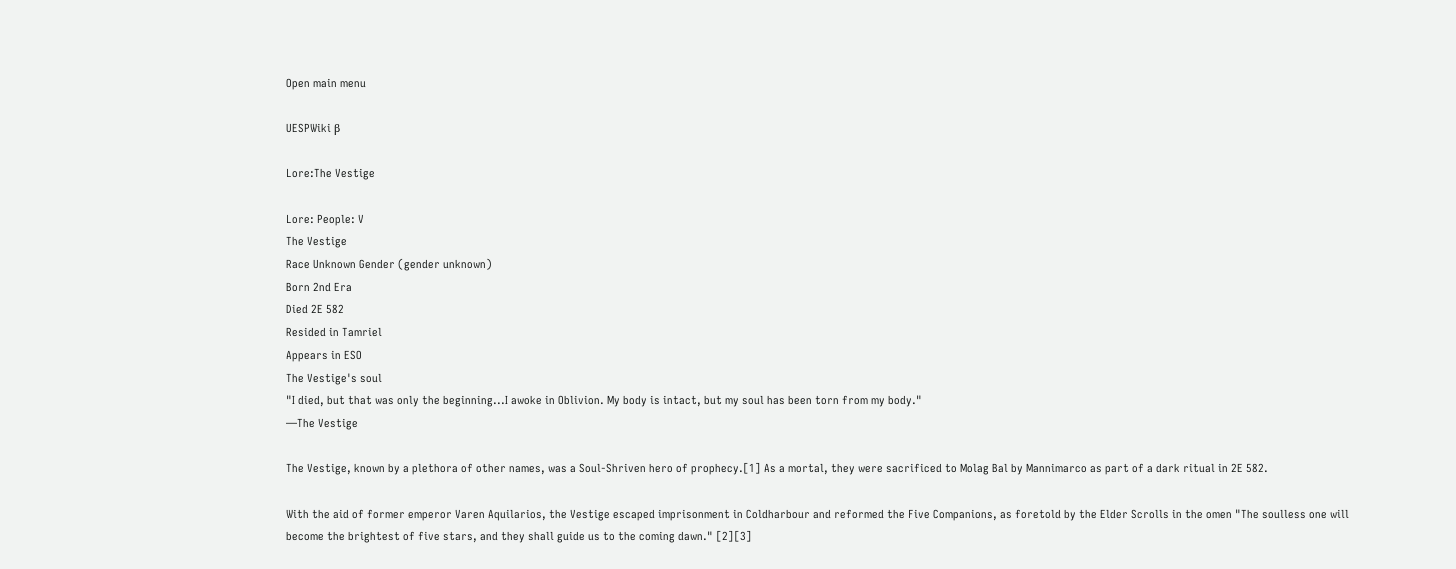Open main menu

UESPWiki β

Lore:The Vestige

Lore: People: V
The Vestige
Race Unknown Gender (gender unknown)
Born 2nd Era
Died 2E 582
Resided in Tamriel
Appears in ESO
The Vestige's soul
"I died, but that was only the beginning...I awoke in Oblivion. My body is intact, but my soul has been torn from my body."
—The Vestige

The Vestige, known by a plethora of other names, was a Soul-Shriven hero of prophecy.[1] As a mortal, they were sacrificed to Molag Bal by Mannimarco as part of a dark ritual in 2E 582.

With the aid of former emperor Varen Aquilarios, the Vestige escaped imprisonment in Coldharbour and reformed the Five Companions, as foretold by the Elder Scrolls in the omen "The soulless one will become the brightest of five stars, and they shall guide us to the coming dawn." [2][3]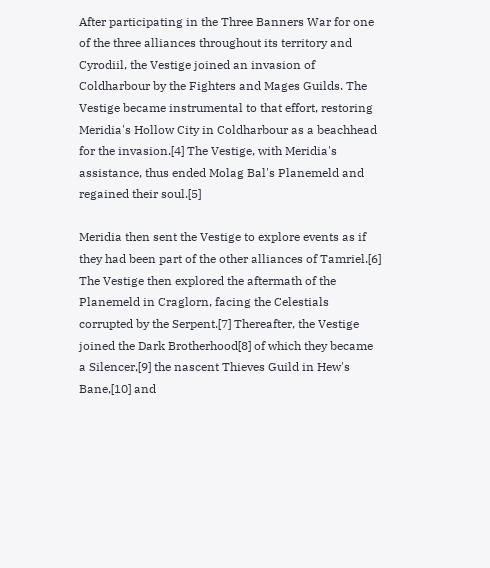After participating in the Three Banners War for one of the three alliances throughout its territory and Cyrodiil, the Vestige joined an invasion of Coldharbour by the Fighters and Mages Guilds. The Vestige became instrumental to that effort, restoring Meridia's Hollow City in Coldharbour as a beachhead for the invasion.[4] The Vestige, with Meridia's assistance, thus ended Molag Bal's Planemeld and regained their soul.[5]

Meridia then sent the Vestige to explore events as if they had been part of the other alliances of Tamriel.[6] The Vestige then explored the aftermath of the Planemeld in Craglorn, facing the Celestials corrupted by the Serpent.[7] Thereafter, the Vestige joined the Dark Brotherhood[8] of which they became a Silencer,[9] the nascent Thieves Guild in Hew's Bane,[10] and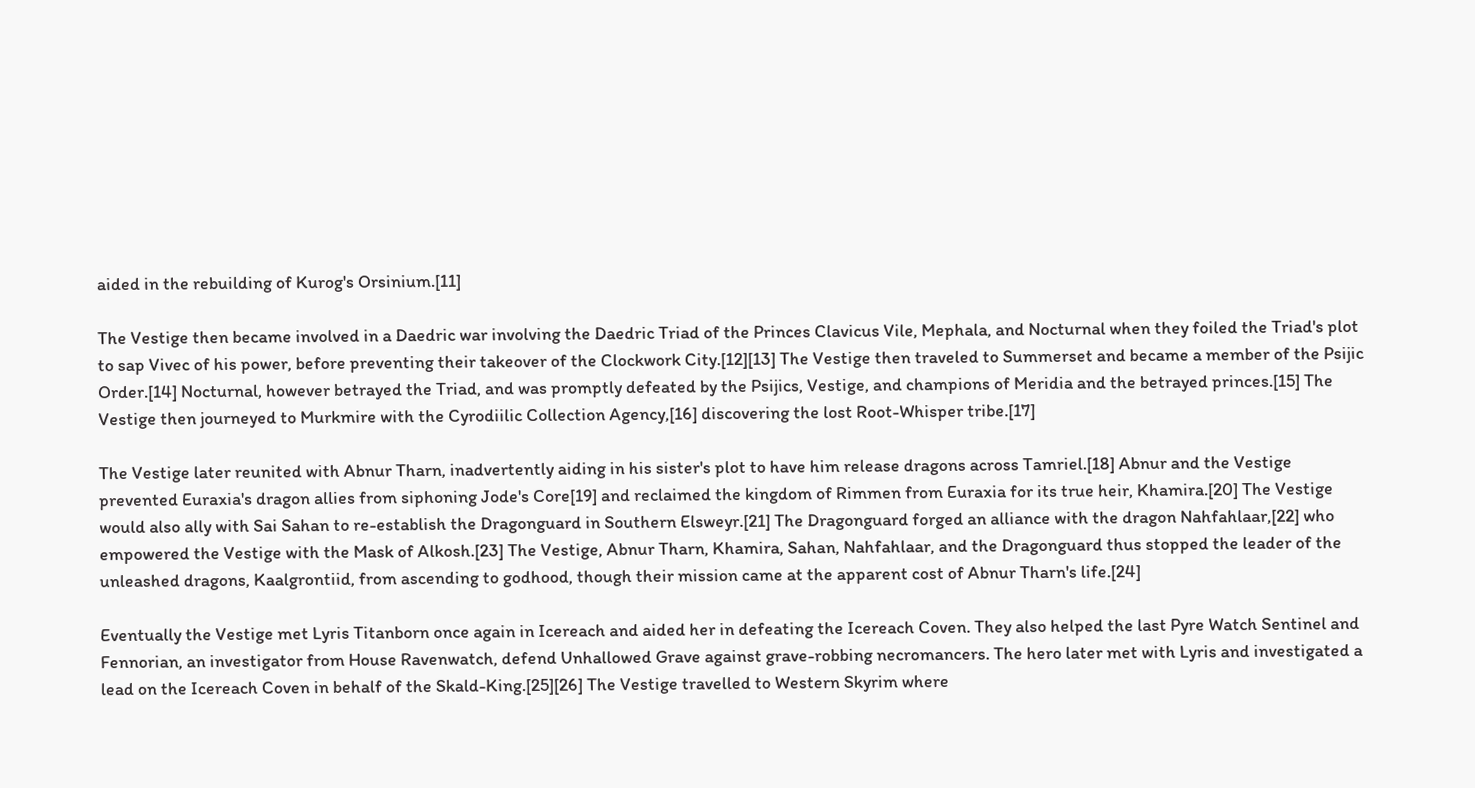aided in the rebuilding of Kurog's Orsinium.[11]

The Vestige then became involved in a Daedric war involving the Daedric Triad of the Princes Clavicus Vile, Mephala, and Nocturnal when they foiled the Triad's plot to sap Vivec of his power, before preventing their takeover of the Clockwork City.[12][13] The Vestige then traveled to Summerset and became a member of the Psijic Order.[14] Nocturnal, however betrayed the Triad, and was promptly defeated by the Psijics, Vestige, and champions of Meridia and the betrayed princes.[15] The Vestige then journeyed to Murkmire with the Cyrodiilic Collection Agency,[16] discovering the lost Root-Whisper tribe.[17]

The Vestige later reunited with Abnur Tharn, inadvertently aiding in his sister's plot to have him release dragons across Tamriel.[18] Abnur and the Vestige prevented Euraxia's dragon allies from siphoning Jode's Core[19] and reclaimed the kingdom of Rimmen from Euraxia for its true heir, Khamira.[20] The Vestige would also ally with Sai Sahan to re-establish the Dragonguard in Southern Elsweyr.[21] The Dragonguard forged an alliance with the dragon Nahfahlaar,[22] who empowered the Vestige with the Mask of Alkosh.[23] The Vestige, Abnur Tharn, Khamira, Sahan, Nahfahlaar, and the Dragonguard thus stopped the leader of the unleashed dragons, Kaalgrontiid, from ascending to godhood, though their mission came at the apparent cost of Abnur Tharn's life.[24]

Eventually the Vestige met Lyris Titanborn once again in Icereach and aided her in defeating the Icereach Coven. They also helped the last Pyre Watch Sentinel and Fennorian, an investigator from House Ravenwatch, defend Unhallowed Grave against grave-robbing necromancers. The hero later met with Lyris and investigated a lead on the Icereach Coven in behalf of the Skald-King.[25][26] The Vestige travelled to Western Skyrim where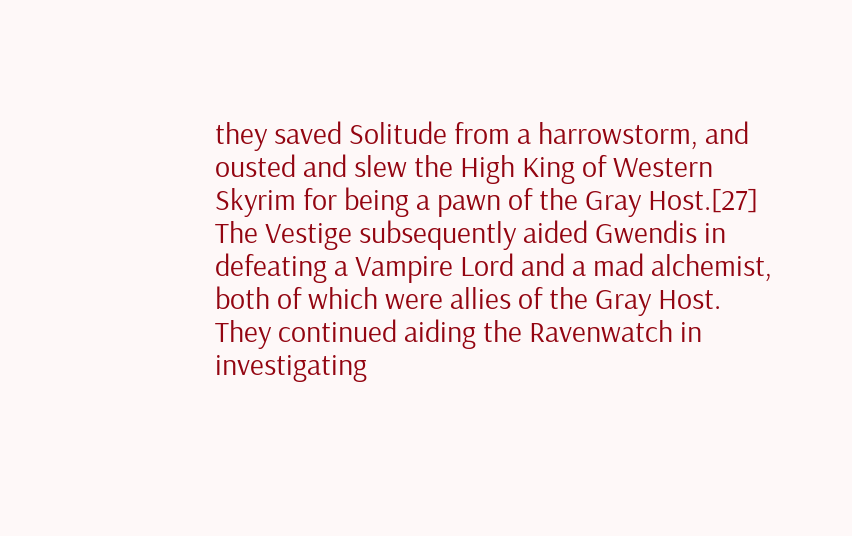they saved Solitude from a harrowstorm, and ousted and slew the High King of Western Skyrim for being a pawn of the Gray Host.[27] The Vestige subsequently aided Gwendis in defeating a Vampire Lord and a mad alchemist, both of which were allies of the Gray Host. They continued aiding the Ravenwatch in investigating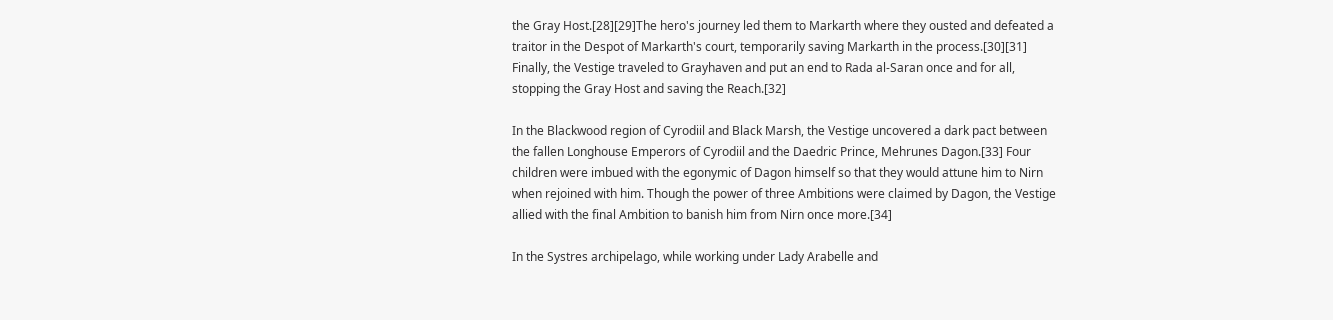the Gray Host.[28][29]The hero's journey led them to Markarth where they ousted and defeated a traitor in the Despot of Markarth's court, temporarily saving Markarth in the process.[30][31] Finally, the Vestige traveled to Grayhaven and put an end to Rada al-Saran once and for all, stopping the Gray Host and saving the Reach.[32]

In the Blackwood region of Cyrodiil and Black Marsh, the Vestige uncovered a dark pact between the fallen Longhouse Emperors of Cyrodiil and the Daedric Prince, Mehrunes Dagon.[33] Four children were imbued with the egonymic of Dagon himself so that they would attune him to Nirn when rejoined with him. Though the power of three Ambitions were claimed by Dagon, the Vestige allied with the final Ambition to banish him from Nirn once more.[34]

In the Systres archipelago, while working under Lady Arabelle and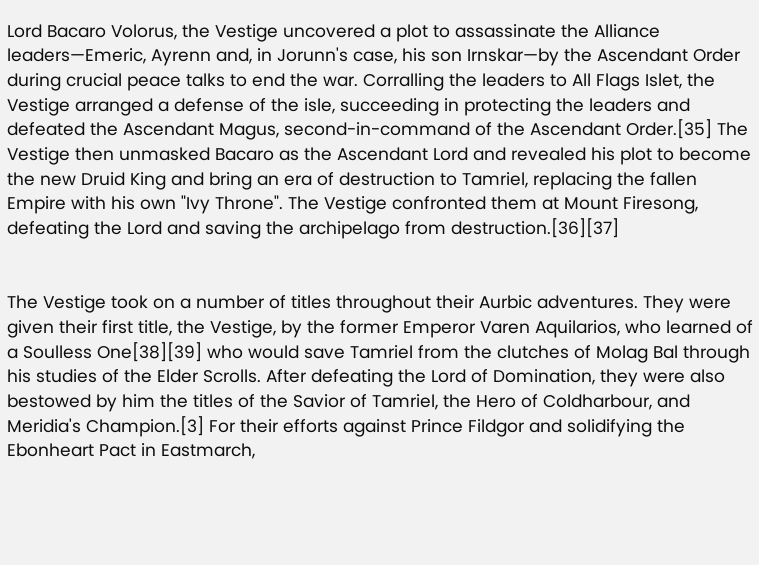Lord Bacaro Volorus, the Vestige uncovered a plot to assassinate the Alliance leaders—Emeric, Ayrenn and, in Jorunn's case, his son Irnskar—by the Ascendant Order during crucial peace talks to end the war. Corralling the leaders to All Flags Islet, the Vestige arranged a defense of the isle, succeeding in protecting the leaders and defeated the Ascendant Magus, second-in-command of the Ascendant Order.[35] The Vestige then unmasked Bacaro as the Ascendant Lord and revealed his plot to become the new Druid King and bring an era of destruction to Tamriel, replacing the fallen Empire with his own "Ivy Throne". The Vestige confronted them at Mount Firesong, defeating the Lord and saving the archipelago from destruction.[36][37]


The Vestige took on a number of titles throughout their Aurbic adventures. They were given their first title, the Vestige, by the former Emperor Varen Aquilarios, who learned of a Soulless One[38][39] who would save Tamriel from the clutches of Molag Bal through his studies of the Elder Scrolls. After defeating the Lord of Domination, they were also bestowed by him the titles of the Savior of Tamriel, the Hero of Coldharbour, and Meridia's Champion.[3] For their efforts against Prince Fildgor and solidifying the Ebonheart Pact in Eastmarch,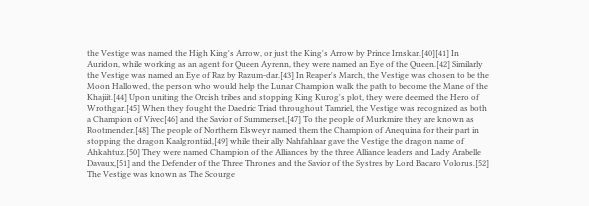the Vestige was named the High King's Arrow, or just the King's Arrow by Prince Irnskar.[40][41] In Auridon, while working as an agent for Queen Ayrenn, they were named an Eye of the Queen.[42] Similarly the Vestige was named an Eye of Raz by Razum-dar.[43] In Reaper's March, the Vestige was chosen to be the Moon Hallowed, the person who would help the Lunar Champion walk the path to become the Mane of the Khajiit.[44] Upon uniting the Orcish tribes and stopping King Kurog's plot, they were deemed the Hero of Wrothgar.[45] When they fought the Daedric Triad throughout Tamriel, the Vestige was recognized as both a Champion of Vivec[46] and the Savior of Summerset,[47] To the people of Murkmire they are known as Rootmender.[48] The people of Northern Elsweyr named them the Champion of Anequina for their part in stopping the dragon Kaalgrontiid,[49] while their ally Nahfahlaar gave the Vestige the dragon name of Ahkahtuz.[50] They were named Champion of the Alliances by the three Alliance leaders and Lady Arabelle Davaux,[51] and the Defender of the Three Thrones and the Savior of the Systres by Lord Bacaro Volorus.[52] The Vestige was known as The Scourge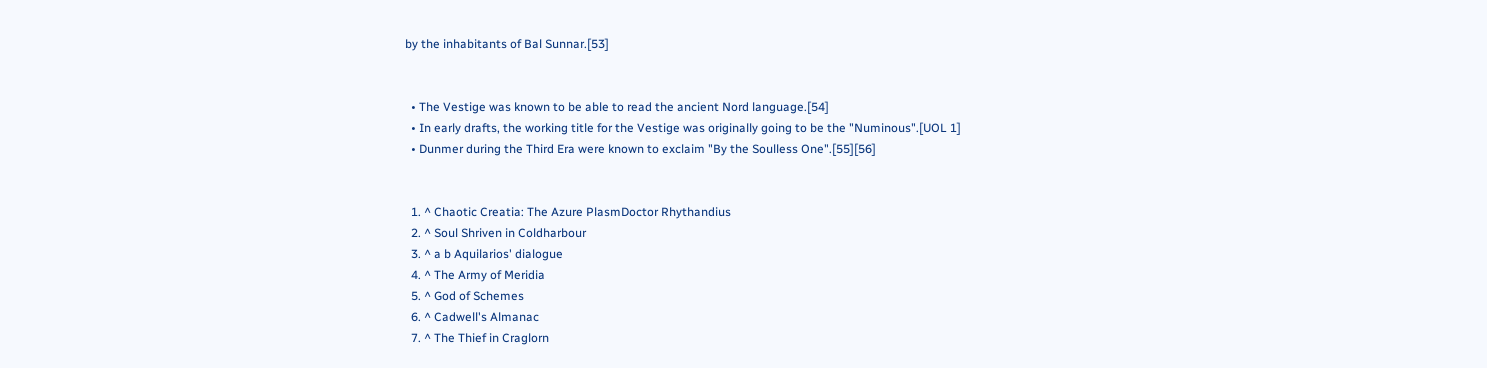by the inhabitants of Bal Sunnar.[53]


  • The Vestige was known to be able to read the ancient Nord language.[54]
  • In early drafts, the working title for the Vestige was originally going to be the "Numinous".[UOL 1]
  • Dunmer during the Third Era were known to exclaim "By the Soulless One".[55][56]


  1. ^ Chaotic Creatia: The Azure PlasmDoctor Rhythandius
  2. ^ Soul Shriven in Coldharbour
  3. ^ a b Aquilarios' dialogue
  4. ^ The Army of Meridia
  5. ^ God of Schemes
  6. ^ Cadwell's Almanac
  7. ^ The Thief in Craglorn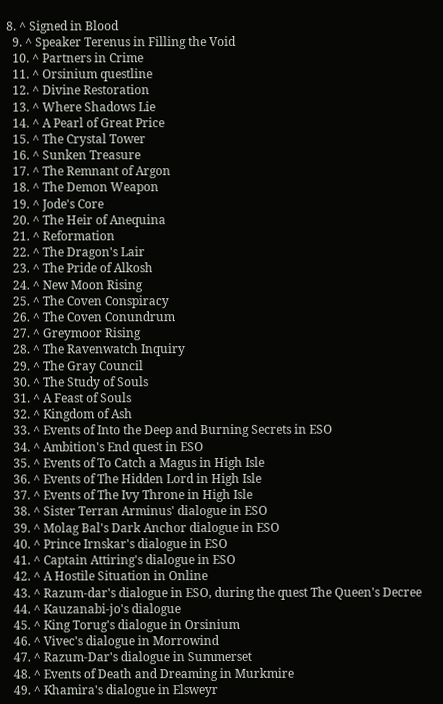8. ^ Signed in Blood
  9. ^ Speaker Terenus in Filling the Void
  10. ^ Partners in Crime
  11. ^ Orsinium questline
  12. ^ Divine Restoration
  13. ^ Where Shadows Lie
  14. ^ A Pearl of Great Price
  15. ^ The Crystal Tower
  16. ^ Sunken Treasure
  17. ^ The Remnant of Argon
  18. ^ The Demon Weapon
  19. ^ Jode's Core
  20. ^ The Heir of Anequina
  21. ^ Reformation
  22. ^ The Dragon's Lair
  23. ^ The Pride of Alkosh
  24. ^ New Moon Rising
  25. ^ The Coven Conspiracy
  26. ^ The Coven Conundrum
  27. ^ Greymoor Rising
  28. ^ The Ravenwatch Inquiry
  29. ^ The Gray Council
  30. ^ The Study of Souls
  31. ^ A Feast of Souls
  32. ^ Kingdom of Ash
  33. ^ Events of Into the Deep and Burning Secrets in ESO
  34. ^ Ambition's End quest in ESO
  35. ^ Events of To Catch a Magus in High Isle
  36. ^ Events of The Hidden Lord in High Isle
  37. ^ Events of The Ivy Throne in High Isle
  38. ^ Sister Terran Arminus' dialogue in ESO
  39. ^ Molag Bal's Dark Anchor dialogue in ESO
  40. ^ Prince Irnskar's dialogue in ESO
  41. ^ Captain Attiring's dialogue in ESO
  42. ^ A Hostile Situation in Online
  43. ^ Razum-dar's dialogue in ESO, during the quest The Queen's Decree
  44. ^ Kauzanabi-jo's dialogue
  45. ^ King Torug's dialogue in Orsinium
  46. ^ Vivec's dialogue in Morrowind
  47. ^ Razum-Dar's dialogue in Summerset
  48. ^ Events of Death and Dreaming in Murkmire
  49. ^ Khamira's dialogue in Elsweyr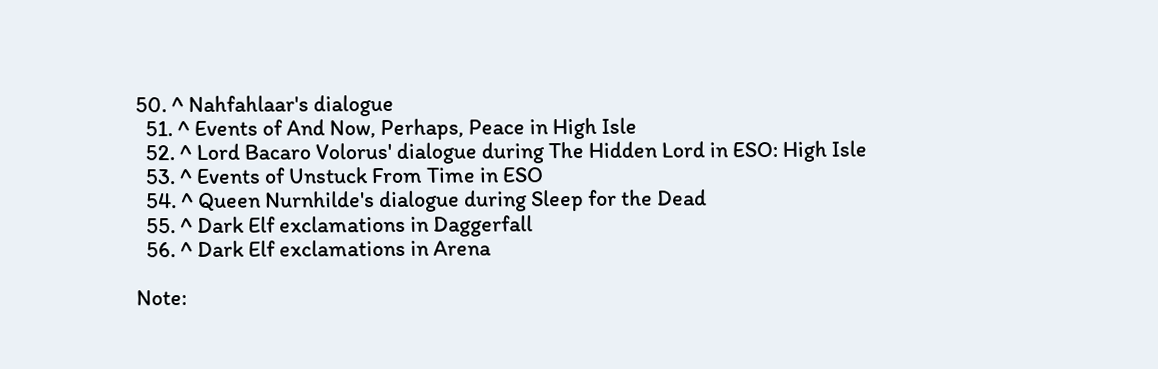50. ^ Nahfahlaar's dialogue
  51. ^ Events of And Now, Perhaps, Peace in High Isle
  52. ^ Lord Bacaro Volorus' dialogue during The Hidden Lord in ESO: High Isle
  53. ^ Events of Unstuck From Time in ESO
  54. ^ Queen Nurnhilde's dialogue during Sleep for the Dead
  55. ^ Dark Elf exclamations in Daggerfall
  56. ^ Dark Elf exclamations in Arena

Note: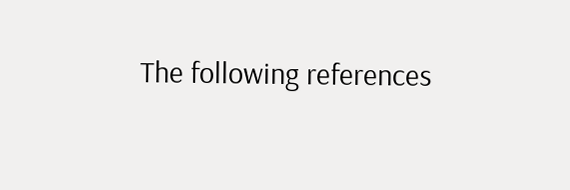The following references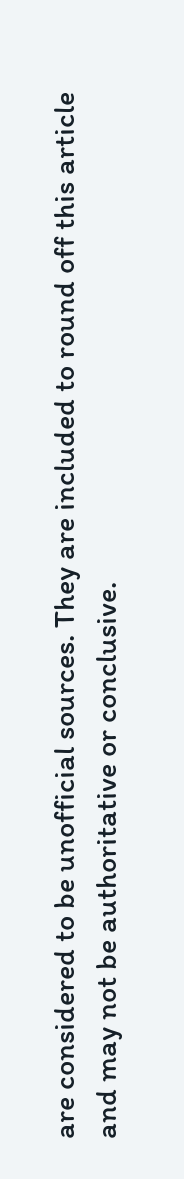are considered to be unofficial sources. They are included to round off this article and may not be authoritative or conclusive.